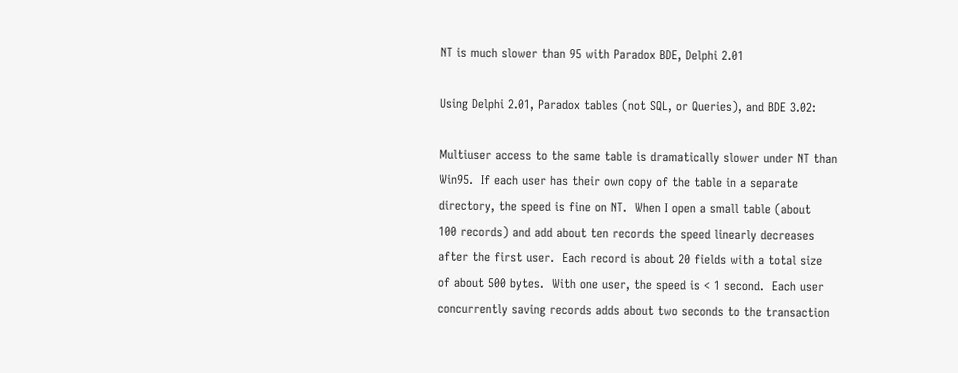NT is much slower than 95 with Paradox BDE, Delphi 2.01

Using Delphi 2.01, Paradox tables (not SQL, or Queries), and BDE 3.02:

Multiuser access to the same table is dramatically slower under NT than
Win95.  If each user has their own copy of the table in a separate
directory, the speed is fine on NT.  When I open a small table (about
100 records) and add about ten records the speed linearly decreases
after the first user.  Each record is about 20 fields with a total size
of about 500 bytes.  With one user, the speed is < 1 second.  Each user
concurrently saving records adds about two seconds to the transaction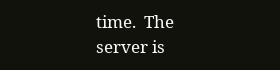time.  The server is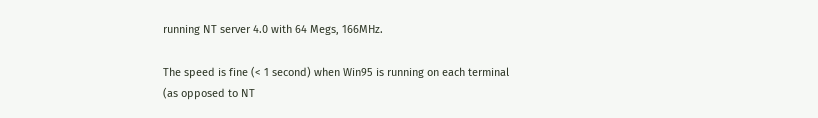running NT server 4.0 with 64 Megs, 166MHz.

The speed is fine (< 1 second) when Win95 is running on each terminal
(as opposed to NT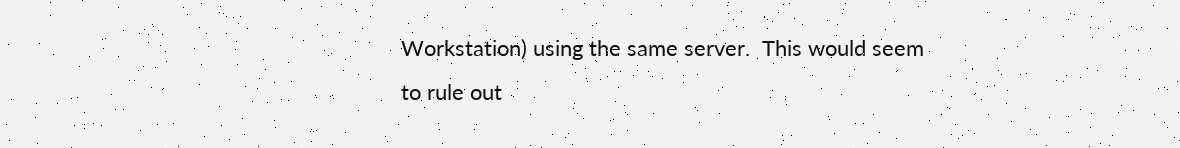Workstation) using the same server.  This would seem
to rule out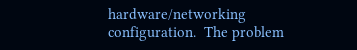hardware/networking configuration.  The problem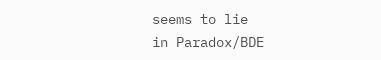seems to lie
in Paradox/BDE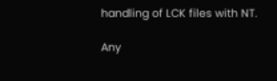handling of LCK files with NT.

Any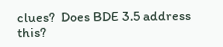clues?  Does BDE 3.5 address this?